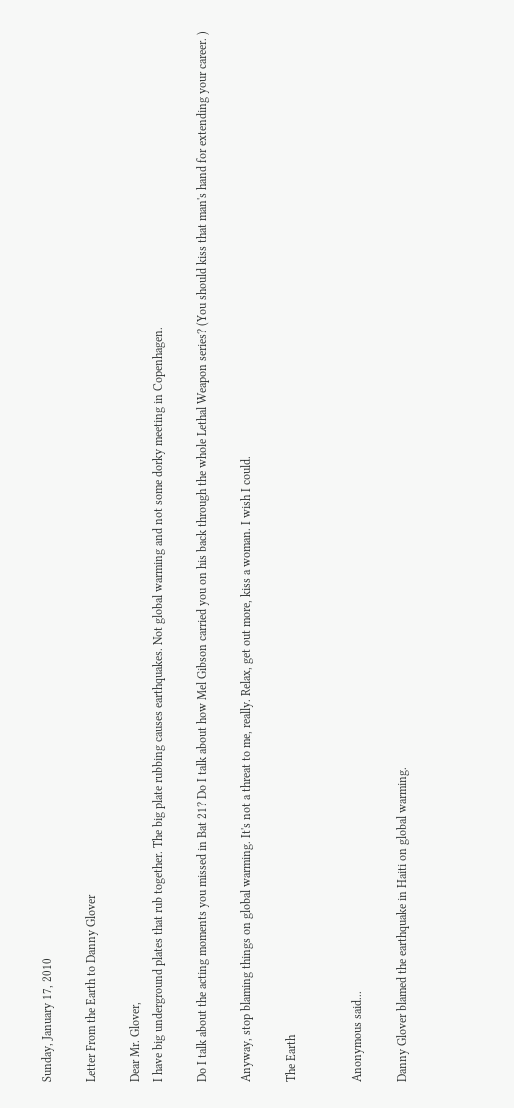Sunday, January 17, 2010

Letter From the Earth to Danny Glover

Dear Mr. Glover,
I have big underground plates that rub together. The big plate rubbing causes earthquakes. Not global warming and not some dorky meeting in Copenhagen.

Do I talk about the acting moments you missed in Bat 21? Do I talk about how Mel Gibson carried you on his back through the whole Lethal Weapon series? (You should kiss that man's hand for extending your career. )

Anyway, stop blaming things on global warming. It's not a threat to me, really. Relax, get out more, kiss a woman. I wish I could.

The Earth


Anonymous said...

Danny Glover blamed the earthquake in Haiti on global warming.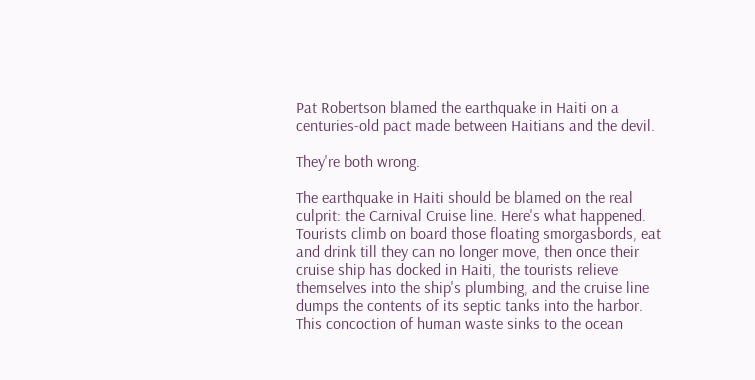Pat Robertson blamed the earthquake in Haiti on a centuries-old pact made between Haitians and the devil.

They're both wrong.

The earthquake in Haiti should be blamed on the real culprit: the Carnival Cruise line. Here's what happened. Tourists climb on board those floating smorgasbords, eat and drink till they can no longer move, then once their cruise ship has docked in Haiti, the tourists relieve themselves into the ship's plumbing, and the cruise line dumps the contents of its septic tanks into the harbor. This concoction of human waste sinks to the ocean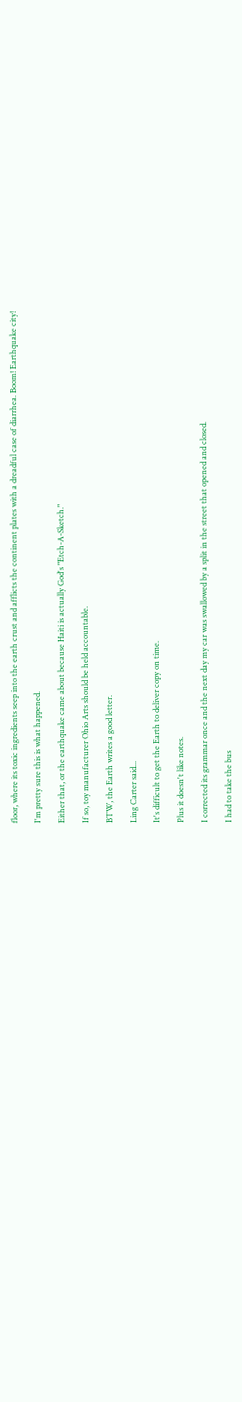floor, where its toxic ingredients seep into the earth crust and afflicts the continent plates with a dreadful case of diarrhea. Boom! Earthquake city!

I'm pretty sure this is what happened.

Either that, or the earthquake came about because Haiti is actually God's "Etch-A-Sketch."

If so, toy manufacturer Ohio Arts should be held accountable.

BTW, the Earth writes a good letter.

Ling Carter said...

It's difficult to get the Earth to deliver copy on time.

Plus it doesn't like notes.

I corrected its grammar once and the next day my car was swallowed by a split in the street that opened and closed.

I had to take the bus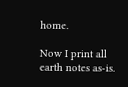home.

Now I print all earth notes as-is.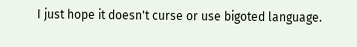I just hope it doesn't curse or use bigoted language.